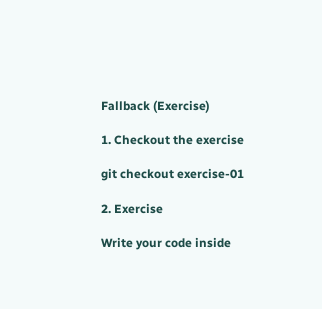Fallback (Exercise)

1. Checkout the exercise

git checkout exercise-01

2. Exercise

Write your code inside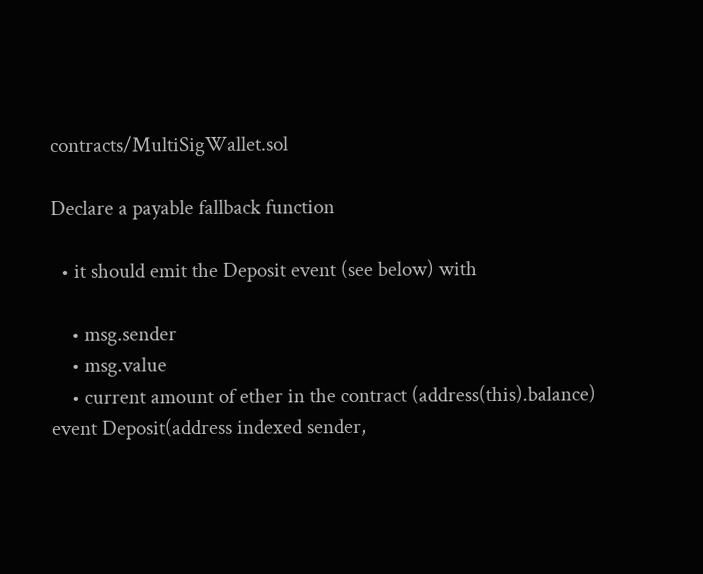contracts/MultiSigWallet.sol

Declare a payable fallback function

  • it should emit the Deposit event (see below) with

    • msg.sender
    • msg.value
    • current amount of ether in the contract (address(this).balance)
event Deposit(address indexed sender,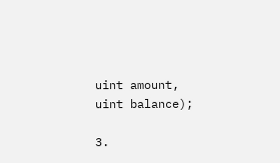uint amount, uint balance);

3.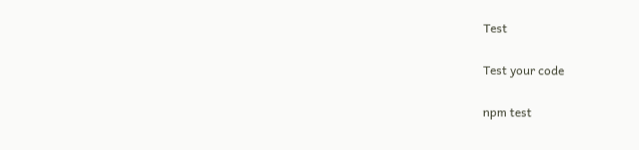Test

Test your code

npm test